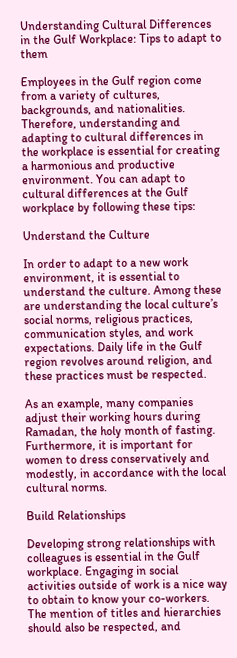Understanding Cultural Differences in the Gulf Workplace: Tips to adapt to them

Employees in the Gulf region come from a variety of cultures, backgrounds, and nationalities. Therefore, understanding and adapting to cultural differences in the workplace is essential for creating a harmonious and productive environment. You can adapt to cultural differences at the Gulf workplace by following these tips:

Understand the Culture

In order to adapt to a new work environment, it is essential to understand the culture. Among these are understanding the local culture’s social norms, religious practices, communication styles, and work expectations. Daily life in the Gulf region revolves around religion, and these practices must be respected.

As an example, many companies adjust their working hours during Ramadan, the holy month of fasting. Furthermore, it is important for women to dress conservatively and modestly, in accordance with the local cultural norms.

Build Relationships

Developing strong relationships with colleagues is essential in the Gulf workplace. Engaging in social activities outside of work is a nice way to obtain to know your co-workers. The mention of titles and hierarchies should also be respected, and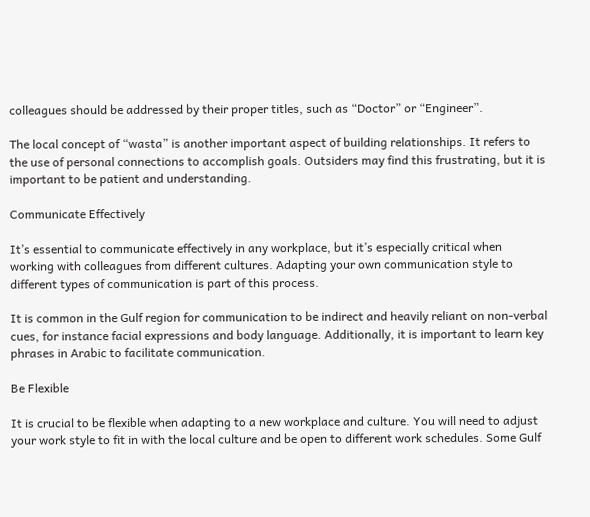colleagues should be addressed by their proper titles, such as “Doctor” or “Engineer”.

The local concept of “wasta” is another important aspect of building relationships. It refers to the use of personal connections to accomplish goals. Outsiders may find this frustrating, but it is important to be patient and understanding.

Communicate Effectively

It’s essential to communicate effectively in any workplace, but it’s especially critical when working with colleagues from different cultures. Adapting your own communication style to different types of communication is part of this process.

It is common in the Gulf region for communication to be indirect and heavily reliant on non-verbal cues, for instance facial expressions and body language. Additionally, it is important to learn key phrases in Arabic to facilitate communication.

Be Flexible

It is crucial to be flexible when adapting to a new workplace and culture. You will need to adjust your work style to fit in with the local culture and be open to different work schedules. Some Gulf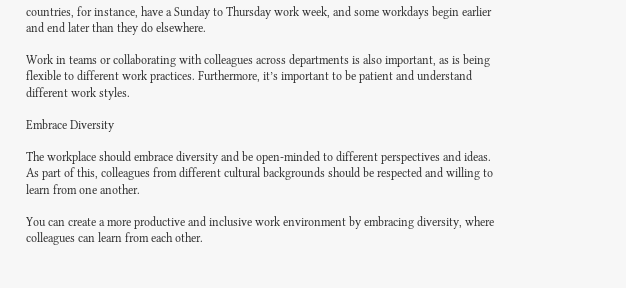countries, for instance, have a Sunday to Thursday work week, and some workdays begin earlier and end later than they do elsewhere.

Work in teams or collaborating with colleagues across departments is also important, as is being flexible to different work practices. Furthermore, it’s important to be patient and understand different work styles.

Embrace Diversity

The workplace should embrace diversity and be open-minded to different perspectives and ideas. As part of this, colleagues from different cultural backgrounds should be respected and willing to learn from one another.

You can create a more productive and inclusive work environment by embracing diversity, where colleagues can learn from each other.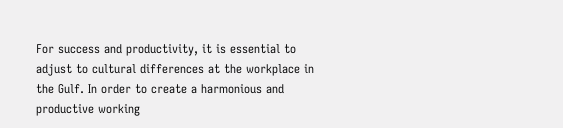For success and productivity, it is essential to adjust to cultural differences at the workplace in the Gulf. In order to create a harmonious and productive working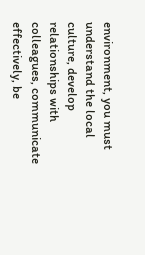environment, you must understand the local culture, develop relationships with colleagues, communicate effectively, be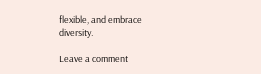flexible, and embrace diversity.

Leave a comment